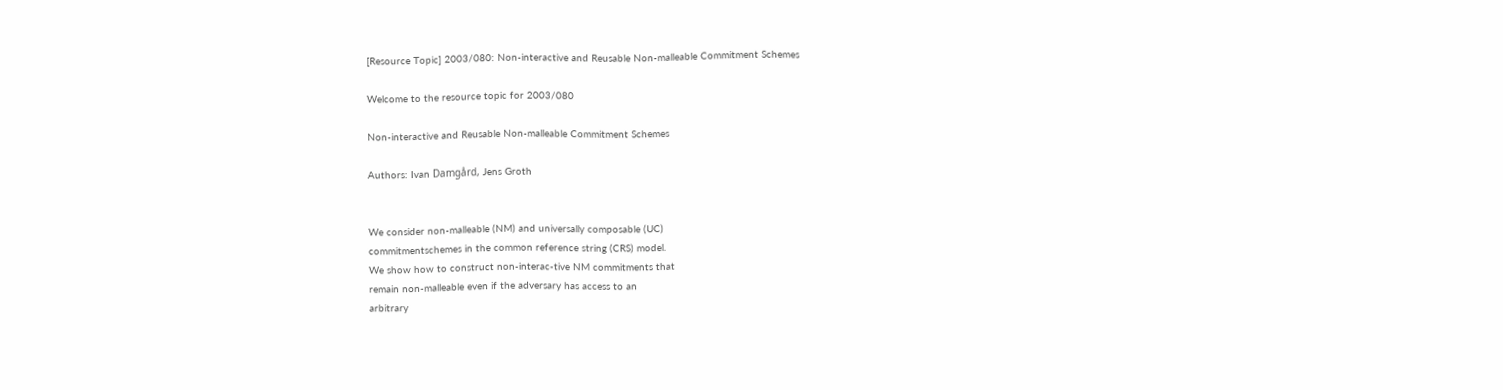[Resource Topic] 2003/080: Non-interactive and Reusable Non-malleable Commitment Schemes

Welcome to the resource topic for 2003/080

Non-interactive and Reusable Non-malleable Commitment Schemes

Authors: Ivan Damgård, Jens Groth


We consider non-malleable (NM) and universally composable (UC)
commitmentschemes in the common reference string (CRS) model.
We show how to construct non-interac-tive NM commitments that
remain non-malleable even if the adversary has access to an
arbitrary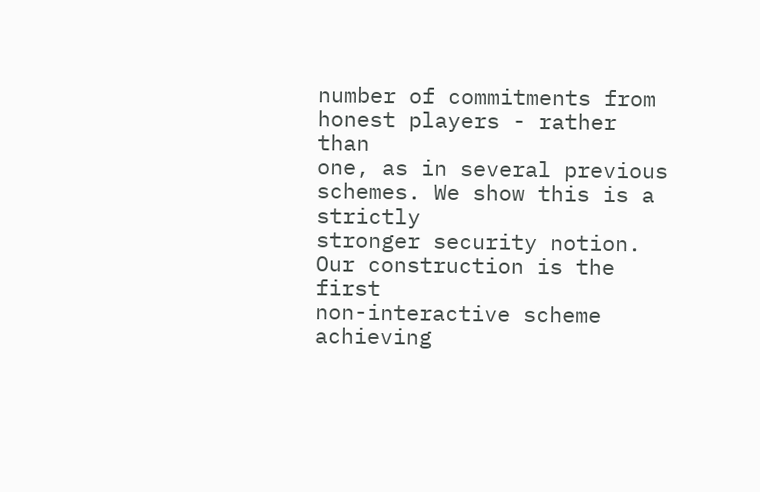number of commitments from honest players - rather than
one, as in several previous schemes. We show this is a strictly
stronger security notion. Our construction is the first
non-interactive scheme achieving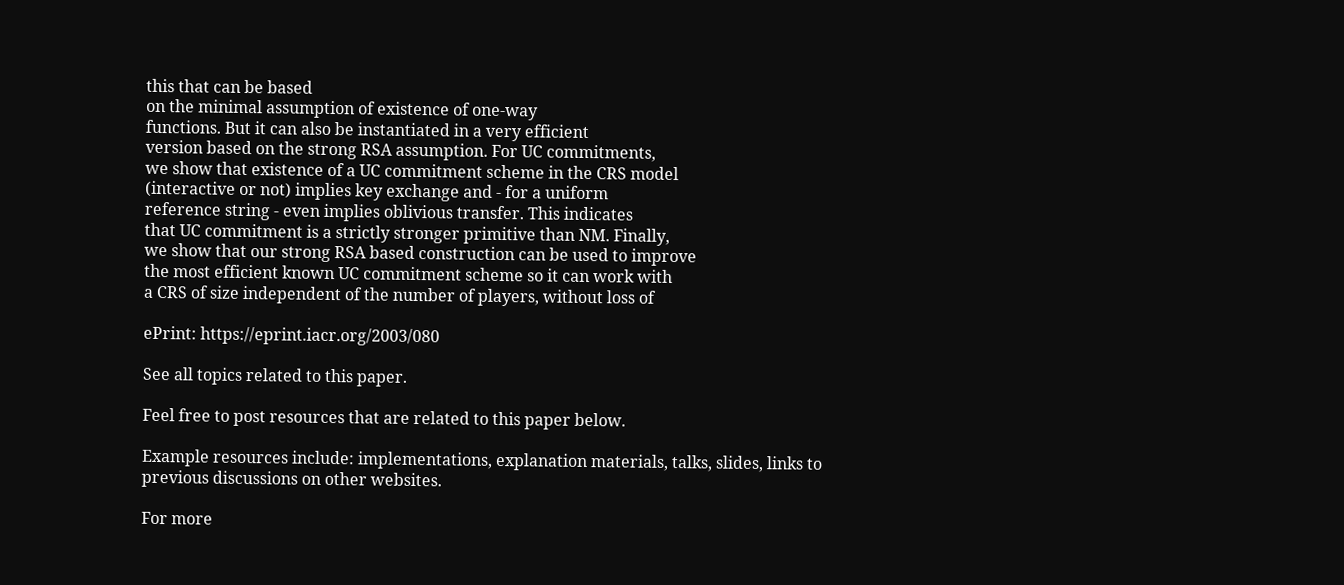this that can be based
on the minimal assumption of existence of one-way
functions. But it can also be instantiated in a very efficient
version based on the strong RSA assumption. For UC commitments,
we show that existence of a UC commitment scheme in the CRS model
(interactive or not) implies key exchange and - for a uniform
reference string - even implies oblivious transfer. This indicates
that UC commitment is a strictly stronger primitive than NM. Finally,
we show that our strong RSA based construction can be used to improve
the most efficient known UC commitment scheme so it can work with
a CRS of size independent of the number of players, without loss of

ePrint: https://eprint.iacr.org/2003/080

See all topics related to this paper.

Feel free to post resources that are related to this paper below.

Example resources include: implementations, explanation materials, talks, slides, links to previous discussions on other websites.

For more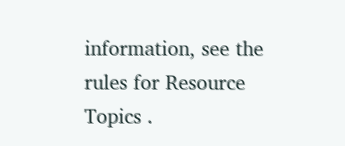information, see the rules for Resource Topics .